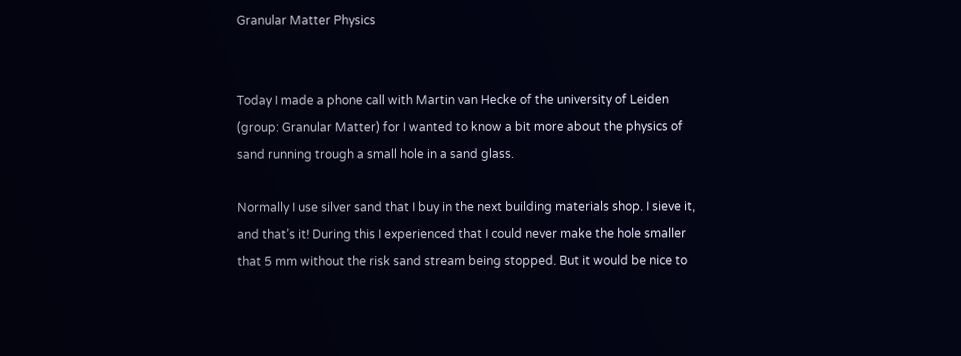Granular Matter Physics


Today I made a phone call with Martin van Hecke of the university of Leiden (group: Granular Matter) for I wanted to know a bit more about the physics of sand running trough a small hole in a sand glass.

Normally I use silver sand that I buy in the next building materials shop. I sieve it, and that’s it! During this I experienced that I could never make the hole smaller that 5 mm without the risk sand stream being stopped. But it would be nice to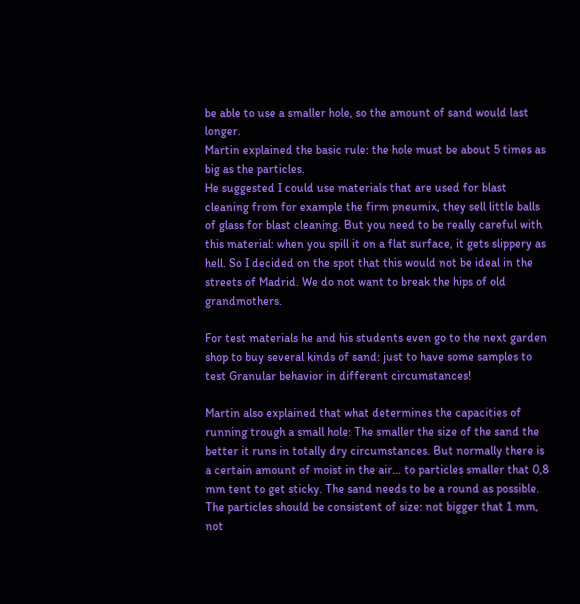be able to use a smaller hole, so the amount of sand would last longer.
Martin explained the basic rule: the hole must be about 5 times as big as the particles.
He suggested I could use materials that are used for blast cleaning from for example the firm pneumix, they sell little balls of glass for blast cleaning. But you need to be really careful with this material: when you spill it on a flat surface, it gets slippery as hell. So I decided on the spot that this would not be ideal in the streets of Madrid. We do not want to break the hips of old grandmothers.

For test materials he and his students even go to the next garden shop to buy several kinds of sand: just to have some samples to test Granular behavior in different circumstances!

Martin also explained that what determines the capacities of running trough a small hole: The smaller the size of the sand the better it runs in totally dry circumstances. But normally there is a certain amount of moist in the air… to particles smaller that 0,8 mm tent to get sticky. The sand needs to be a round as possible. The particles should be consistent of size: not bigger that 1 mm, not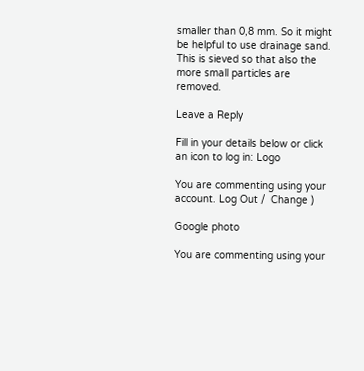smaller than 0,8 mm. So it might be helpful to use drainage sand. This is sieved so that also the more small particles are removed.

Leave a Reply

Fill in your details below or click an icon to log in: Logo

You are commenting using your account. Log Out /  Change )

Google photo

You are commenting using your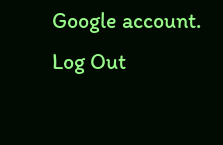Google account. Log Out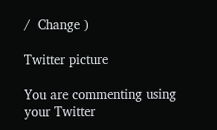/  Change )

Twitter picture

You are commenting using your Twitter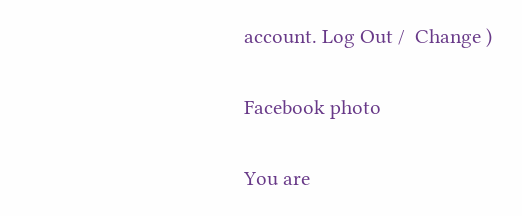account. Log Out /  Change )

Facebook photo

You are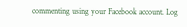commenting using your Facebook account. Log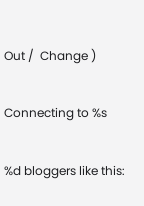Out /  Change )

Connecting to %s

%d bloggers like this: